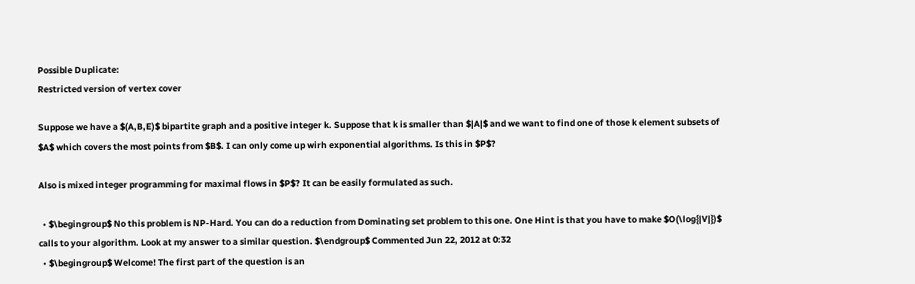Possible Duplicate:
Restricted version of vertex cover

Suppose we have a $(A,B,E)$ bipartite graph and a positive integer k. Suppose that k is smaller than $|A|$ and we want to find one of those k element subsets of $A$ which covers the most points from $B$. I can only come up wirh exponential algorithms. Is this in $P$?

Also is mixed integer programming for maximal flows in $P$? It can be easily formulated as such.

  • $\begingroup$ No this problem is NP-Hard. You can do a reduction from Dominating set problem to this one. One Hint is that you have to make $O(\log{|V|})$ calls to your algorithm. Look at my answer to a similar question. $\endgroup$ Commented Jun 22, 2012 at 0:32
  • $\begingroup$ Welcome! The first part of the question is an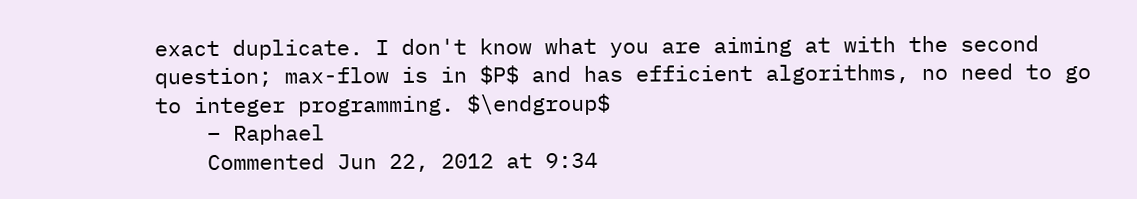exact duplicate. I don't know what you are aiming at with the second question; max-flow is in $P$ and has efficient algorithms, no need to go to integer programming. $\endgroup$
    – Raphael
    Commented Jun 22, 2012 at 9:34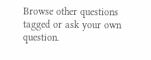Browse other questions tagged or ask your own question.